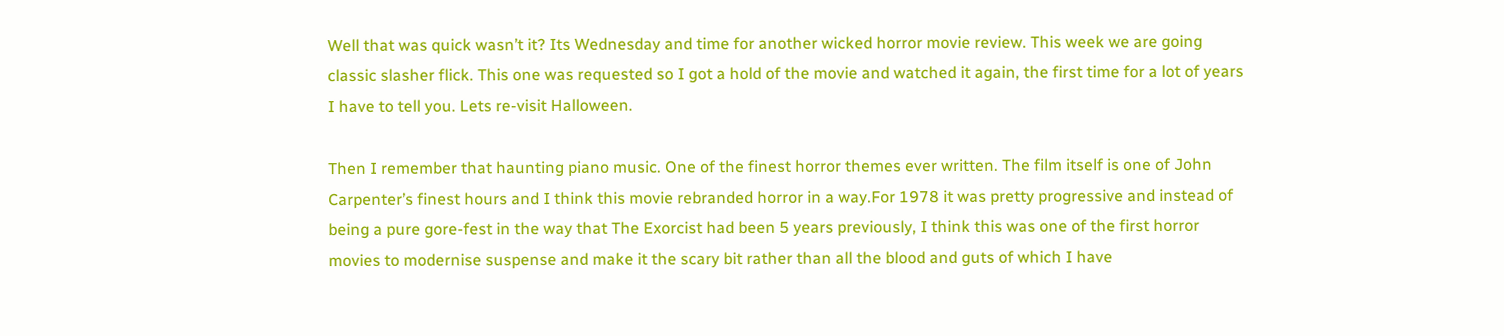Well that was quick wasn’t it? Its Wednesday and time for another wicked horror movie review. This week we are going classic slasher flick. This one was requested so I got a hold of the movie and watched it again, the first time for a lot of years I have to tell you. Lets re-visit Halloween.

Then I remember that haunting piano music. One of the finest horror themes ever written. The film itself is one of John Carpenter’s finest hours and I think this movie rebranded horror in a way.For 1978 it was pretty progressive and instead of being a pure gore-fest in the way that The Exorcist had been 5 years previously, I think this was one of the first horror movies to modernise suspense and make it the scary bit rather than all the blood and guts of which I have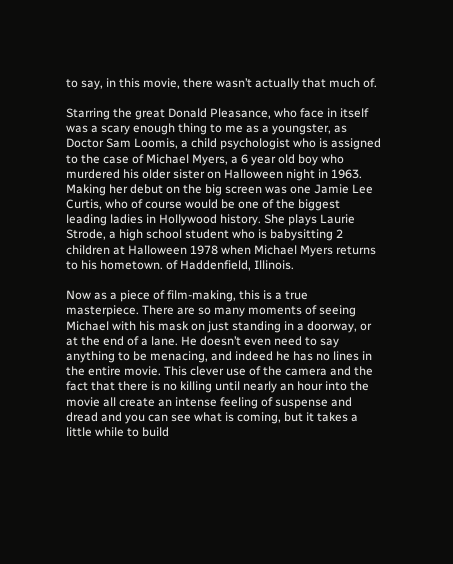to say, in this movie, there wasn’t actually that much of.

Starring the great Donald Pleasance, who face in itself was a scary enough thing to me as a youngster, as Doctor Sam Loomis, a child psychologist who is assigned to the case of Michael Myers, a 6 year old boy who murdered his older sister on Halloween night in 1963. Making her debut on the big screen was one Jamie Lee Curtis, who of course would be one of the biggest leading ladies in Hollywood history. She plays Laurie Strode, a high school student who is babysitting 2 children at Halloween 1978 when Michael Myers returns to his hometown. of Haddenfield, Illinois.

Now as a piece of film-making, this is a true masterpiece. There are so many moments of seeing Michael with his mask on just standing in a doorway, or at the end of a lane. He doesn’t even need to say anything to be menacing, and indeed he has no lines in the entire movie. This clever use of the camera and the fact that there is no killing until nearly an hour into the movie all create an intense feeling of suspense and dread and you can see what is coming, but it takes a little while to build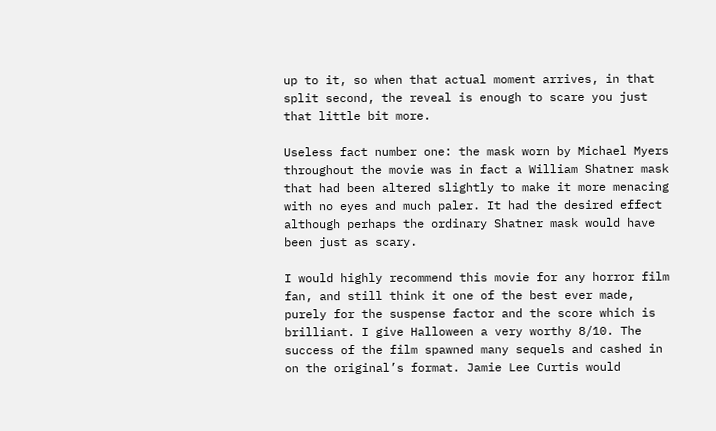up to it, so when that actual moment arrives, in that split second, the reveal is enough to scare you just that little bit more.

Useless fact number one: the mask worn by Michael Myers throughout the movie was in fact a William Shatner mask that had been altered slightly to make it more menacing with no eyes and much paler. It had the desired effect although perhaps the ordinary Shatner mask would have been just as scary.

I would highly recommend this movie for any horror film fan, and still think it one of the best ever made, purely for the suspense factor and the score which is brilliant. I give Halloween a very worthy 8/10. The success of the film spawned many sequels and cashed in on the original’s format. Jamie Lee Curtis would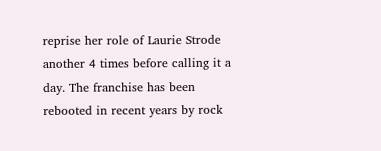reprise her role of Laurie Strode another 4 times before calling it a day. The franchise has been rebooted in recent years by rock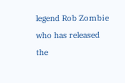legend Rob Zombie who has released the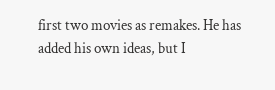first two movies as remakes. He has added his own ideas, but I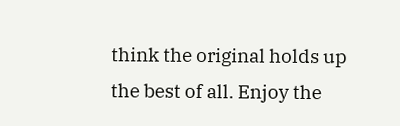think the original holds up the best of all. Enjoy the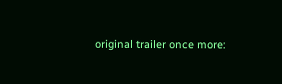original trailer once more: